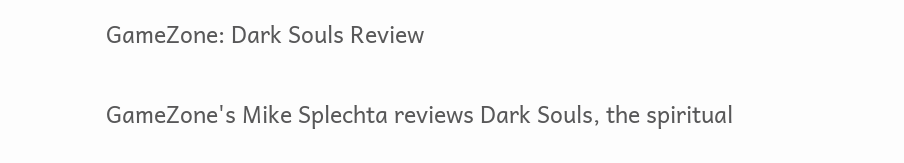GameZone: Dark Souls Review

GameZone's Mike Splechta reviews Dark Souls, the spiritual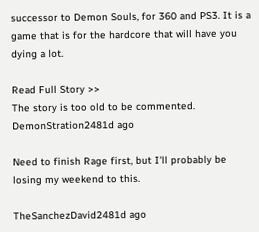successor to Demon Souls, for 360 and PS3. It is a game that is for the hardcore that will have you dying a lot.

Read Full Story >>
The story is too old to be commented.
DemonStration2481d ago

Need to finish Rage first, but I'll probably be losing my weekend to this.

TheSanchezDavid2481d ago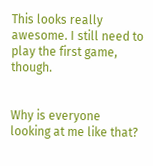This looks really awesome. I still need to play the first game, though.


Why is everyone looking at me like that?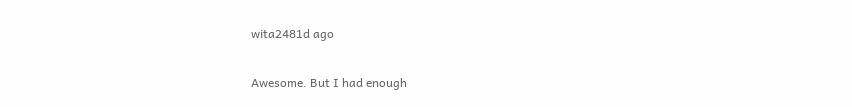wita2481d ago

Awesome. But I had enough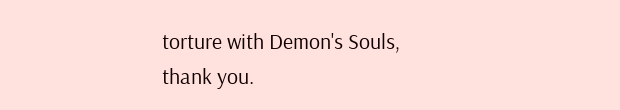torture with Demon's Souls, thank you.